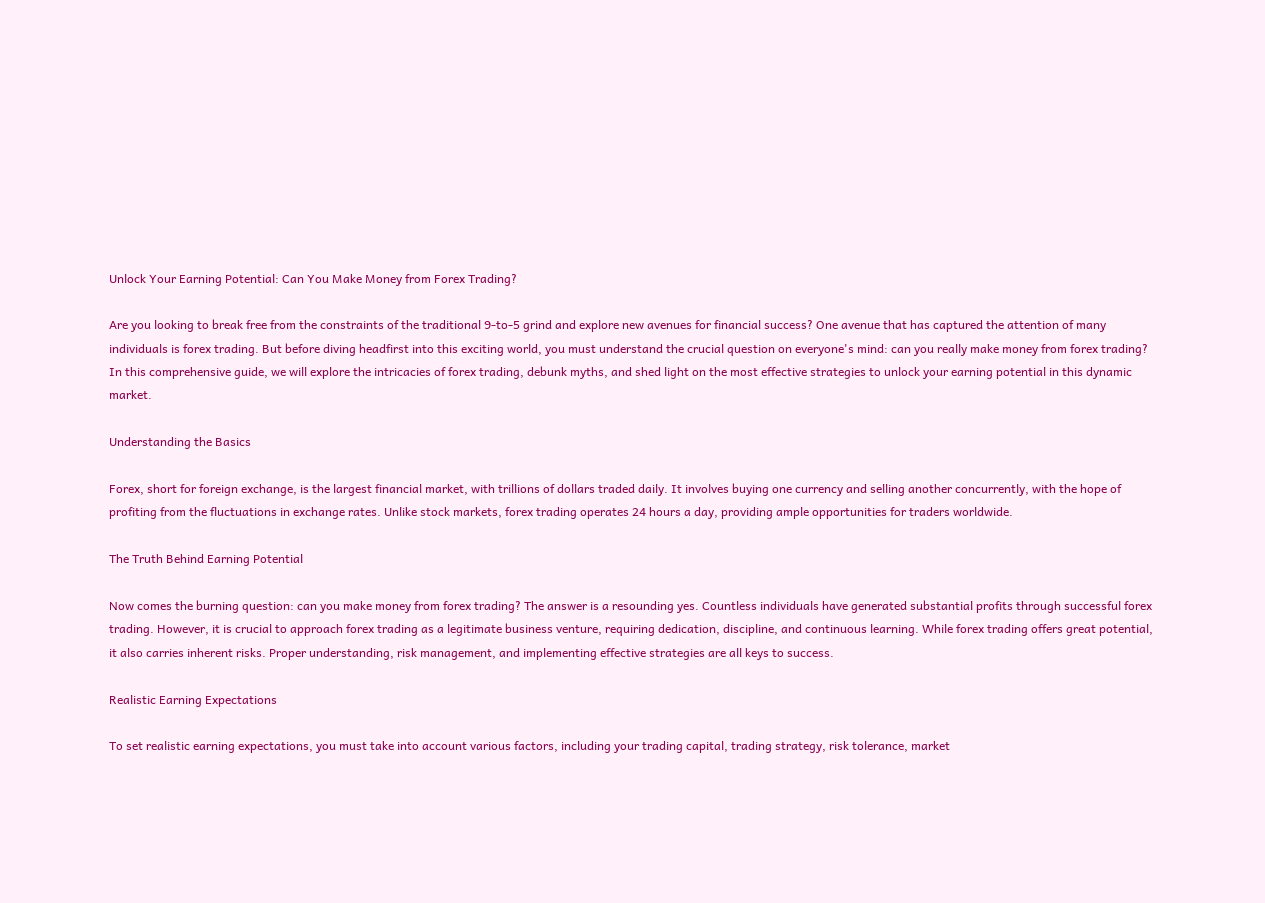Unlock Your Earning Potential: Can You Make Money from Forex Trading?

Are you looking to break free from the constraints of the traditional 9-to-5 grind and explore new avenues for financial success? One avenue that has captured the attention of many individuals is forex trading. But before diving headfirst into this exciting world, you must understand the crucial question on everyone's mind: can you really make money from forex trading? In this comprehensive guide, we will explore the intricacies of forex trading, debunk myths, and shed light on the most effective strategies to unlock your earning potential in this dynamic market.

Understanding the Basics

Forex, short for foreign exchange, is the largest financial market, with trillions of dollars traded daily. It involves buying one currency and selling another concurrently, with the hope of profiting from the fluctuations in exchange rates. Unlike stock markets, forex trading operates 24 hours a day, providing ample opportunities for traders worldwide.

The Truth Behind Earning Potential

Now comes the burning question: can you make money from forex trading? The answer is a resounding yes. Countless individuals have generated substantial profits through successful forex trading. However, it is crucial to approach forex trading as a legitimate business venture, requiring dedication, discipline, and continuous learning. While forex trading offers great potential, it also carries inherent risks. Proper understanding, risk management, and implementing effective strategies are all keys to success.

Realistic Earning Expectations

To set realistic earning expectations, you must take into account various factors, including your trading capital, trading strategy, risk tolerance, market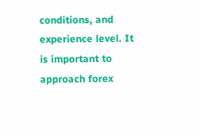conditions, and experience level. It is important to approach forex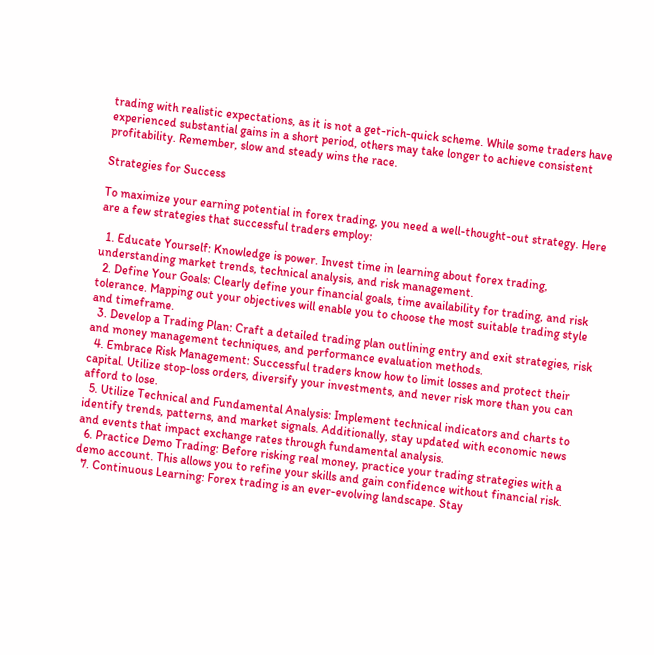trading with realistic expectations, as it is not a get-rich-quick scheme. While some traders have experienced substantial gains in a short period, others may take longer to achieve consistent profitability. Remember, slow and steady wins the race.

Strategies for Success

To maximize your earning potential in forex trading, you need a well-thought-out strategy. Here are a few strategies that successful traders employ:

  1. Educate Yourself: Knowledge is power. Invest time in learning about forex trading, understanding market trends, technical analysis, and risk management.
  2. Define Your Goals: Clearly define your financial goals, time availability for trading, and risk tolerance. Mapping out your objectives will enable you to choose the most suitable trading style and timeframe.
  3. Develop a Trading Plan: Craft a detailed trading plan outlining entry and exit strategies, risk and money management techniques, and performance evaluation methods.
  4. Embrace Risk Management: Successful traders know how to limit losses and protect their capital. Utilize stop-loss orders, diversify your investments, and never risk more than you can afford to lose.
  5. Utilize Technical and Fundamental Analysis: Implement technical indicators and charts to identify trends, patterns, and market signals. Additionally, stay updated with economic news and events that impact exchange rates through fundamental analysis.
  6. Practice Demo Trading: Before risking real money, practice your trading strategies with a demo account. This allows you to refine your skills and gain confidence without financial risk.
  7. Continuous Learning: Forex trading is an ever-evolving landscape. Stay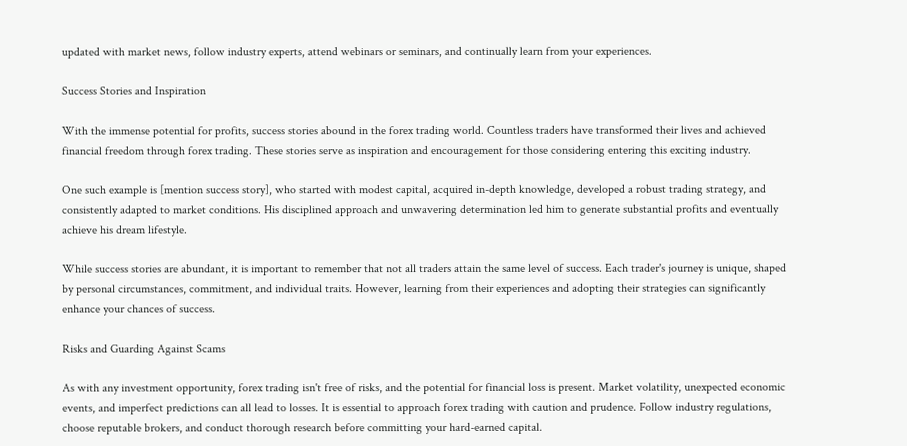updated with market news, follow industry experts, attend webinars or seminars, and continually learn from your experiences.

Success Stories and Inspiration

With the immense potential for profits, success stories abound in the forex trading world. Countless traders have transformed their lives and achieved financial freedom through forex trading. These stories serve as inspiration and encouragement for those considering entering this exciting industry.

One such example is [mention success story], who started with modest capital, acquired in-depth knowledge, developed a robust trading strategy, and consistently adapted to market conditions. His disciplined approach and unwavering determination led him to generate substantial profits and eventually achieve his dream lifestyle.

While success stories are abundant, it is important to remember that not all traders attain the same level of success. Each trader's journey is unique, shaped by personal circumstances, commitment, and individual traits. However, learning from their experiences and adopting their strategies can significantly enhance your chances of success.

Risks and Guarding Against Scams

As with any investment opportunity, forex trading isn't free of risks, and the potential for financial loss is present. Market volatility, unexpected economic events, and imperfect predictions can all lead to losses. It is essential to approach forex trading with caution and prudence. Follow industry regulations, choose reputable brokers, and conduct thorough research before committing your hard-earned capital.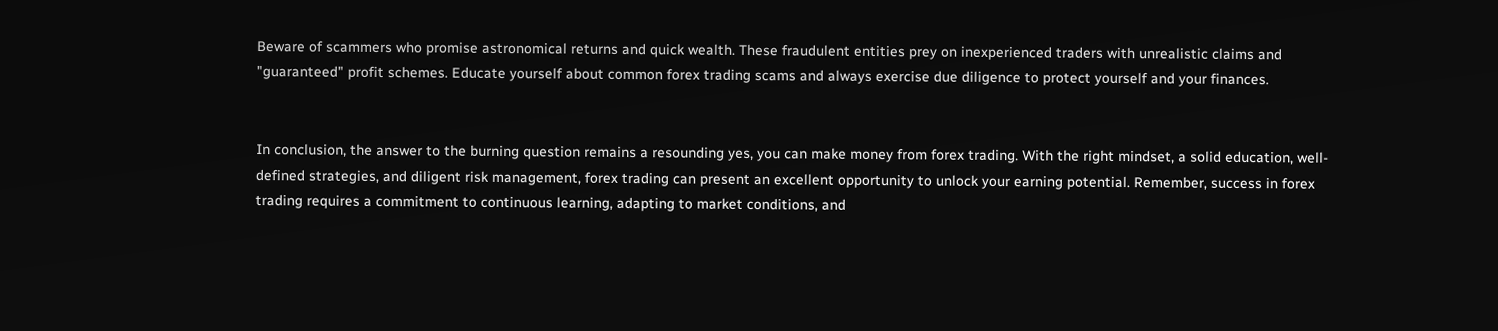Beware of scammers who promise astronomical returns and quick wealth. These fraudulent entities prey on inexperienced traders with unrealistic claims and "guaranteed" profit schemes. Educate yourself about common forex trading scams and always exercise due diligence to protect yourself and your finances.


In conclusion, the answer to the burning question remains a resounding yes, you can make money from forex trading. With the right mindset, a solid education, well-defined strategies, and diligent risk management, forex trading can present an excellent opportunity to unlock your earning potential. Remember, success in forex trading requires a commitment to continuous learning, adapting to market conditions, and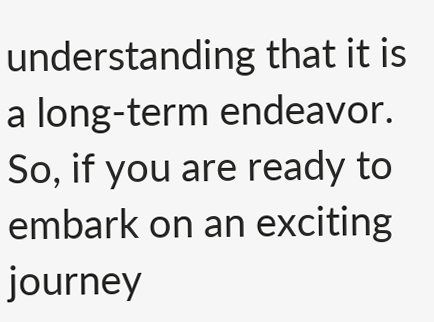understanding that it is a long-term endeavor. So, if you are ready to embark on an exciting journey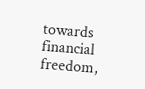towards financial freedom,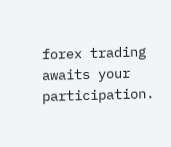forex trading awaits your participation.